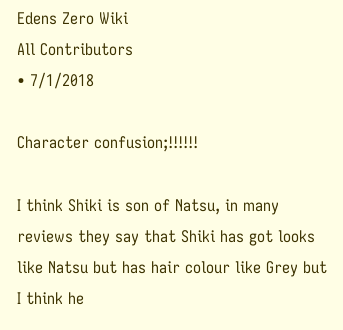Edens Zero Wiki
All Contributors
• 7/1/2018

Character confusion;!!!!!!

I think Shiki is son of Natsu, in many reviews they say that Shiki has got looks like Natsu but has hair colour like Grey but I think he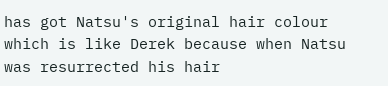has got Natsu's original hair colour which is like Derek because when Natsu was resurrected his hair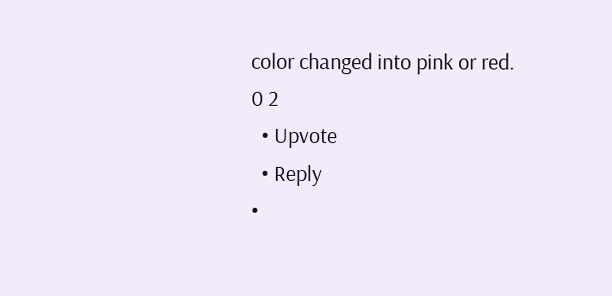color changed into pink or red.
0 2
  • Upvote
  • Reply
•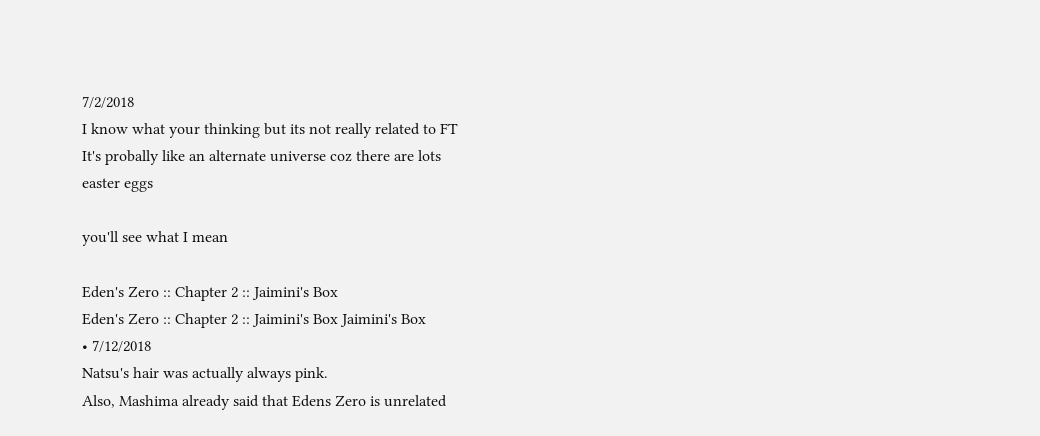7/2/2018
I know what your thinking but its not really related to FT
It's probally like an alternate universe coz there are lots
easter eggs

you'll see what I mean

Eden's Zero :: Chapter 2 :: Jaimini's Box
Eden's Zero :: Chapter 2 :: Jaimini's Box Jaimini's Box
• 7/12/2018
Natsu's hair was actually always pink.
Also, Mashima already said that Edens Zero is unrelated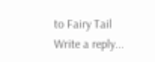to Fairy Tail
Write a reply...